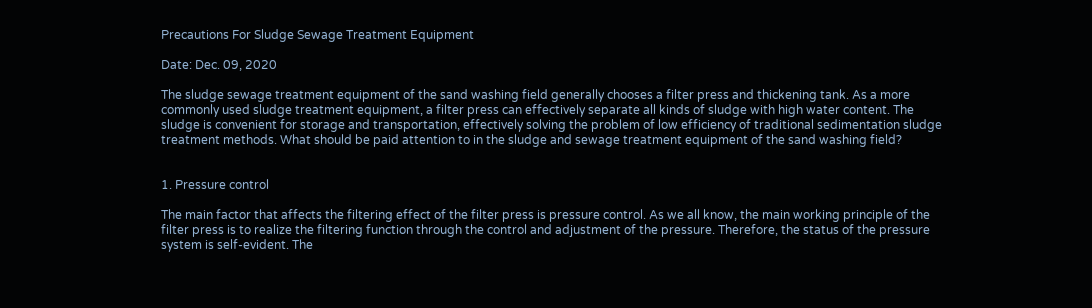Precautions For Sludge Sewage Treatment Equipment

Date: Dec. 09, 2020

The sludge sewage treatment equipment of the sand washing field generally chooses a filter press and thickening tank. As a more commonly used sludge treatment equipment, a filter press can effectively separate all kinds of sludge with high water content. The sludge is convenient for storage and transportation, effectively solving the problem of low efficiency of traditional sedimentation sludge treatment methods. What should be paid attention to in the sludge and sewage treatment equipment of the sand washing field?


1. Pressure control

The main factor that affects the filtering effect of the filter press is pressure control. As we all know, the main working principle of the filter press is to realize the filtering function through the control and adjustment of the pressure. Therefore, the status of the pressure system is self-evident. The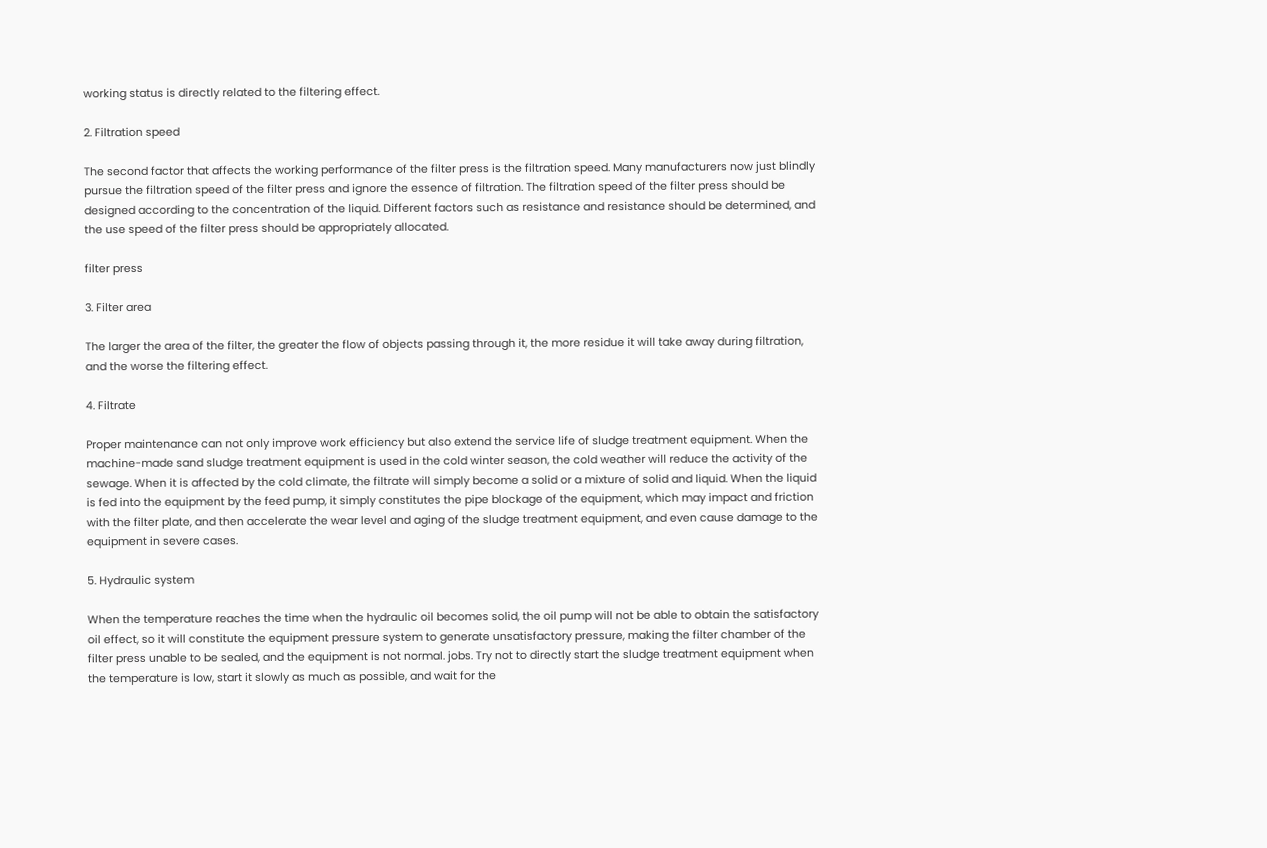working status is directly related to the filtering effect.

2. Filtration speed

The second factor that affects the working performance of the filter press is the filtration speed. Many manufacturers now just blindly pursue the filtration speed of the filter press and ignore the essence of filtration. The filtration speed of the filter press should be designed according to the concentration of the liquid. Different factors such as resistance and resistance should be determined, and the use speed of the filter press should be appropriately allocated.

filter press

3. Filter area

The larger the area of the filter, the greater the flow of objects passing through it, the more residue it will take away during filtration, and the worse the filtering effect.

4. Filtrate

Proper maintenance can not only improve work efficiency but also extend the service life of sludge treatment equipment. When the machine-made sand sludge treatment equipment is used in the cold winter season, the cold weather will reduce the activity of the sewage. When it is affected by the cold climate, the filtrate will simply become a solid or a mixture of solid and liquid. When the liquid is fed into the equipment by the feed pump, it simply constitutes the pipe blockage of the equipment, which may impact and friction with the filter plate, and then accelerate the wear level and aging of the sludge treatment equipment, and even cause damage to the equipment in severe cases.

5. Hydraulic system

When the temperature reaches the time when the hydraulic oil becomes solid, the oil pump will not be able to obtain the satisfactory oil effect, so it will constitute the equipment pressure system to generate unsatisfactory pressure, making the filter chamber of the filter press unable to be sealed, and the equipment is not normal. jobs. Try not to directly start the sludge treatment equipment when the temperature is low, start it slowly as much as possible, and wait for the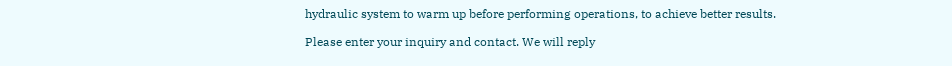hydraulic system to warm up before performing operations, to achieve better results.

Please enter your inquiry and contact. We will reply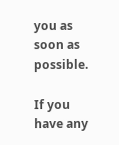you as soon as possible.

If you have any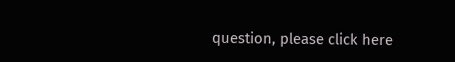question, please click here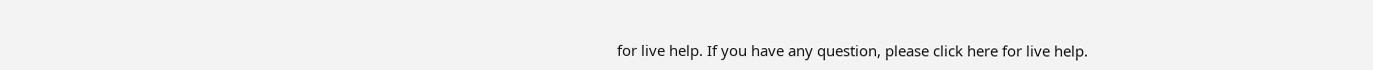for live help. If you have any question, please click here for live help.